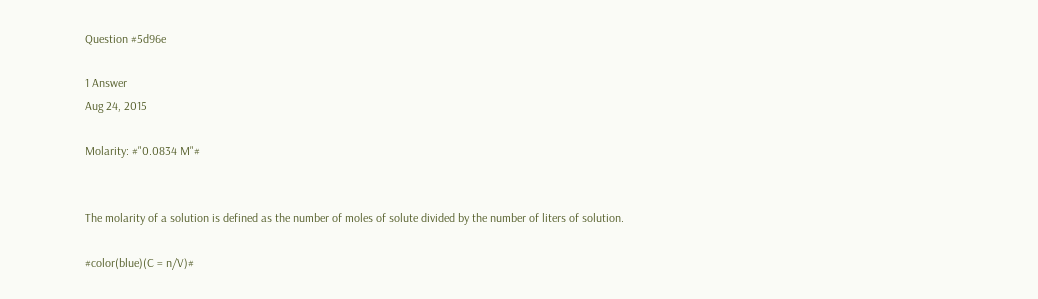Question #5d96e

1 Answer
Aug 24, 2015

Molarity: #"0.0834 M"#


The molarity of a solution is defined as the number of moles of solute divided by the number of liters of solution.

#color(blue)(C = n/V)#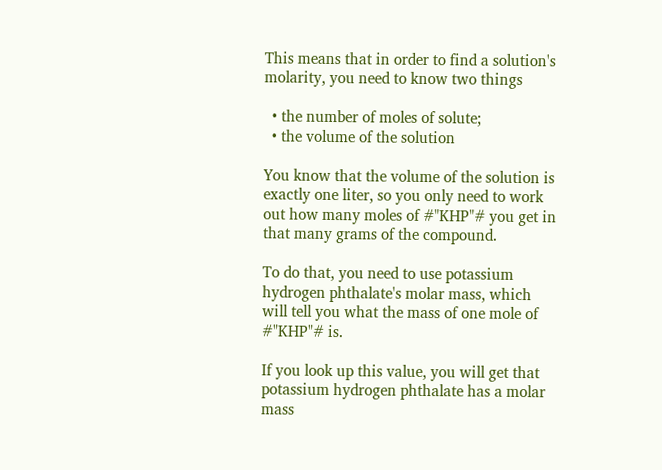This means that in order to find a solution's molarity, you need to know two things

  • the number of moles of solute;
  • the volume of the solution

You know that the volume of the solution is exactly one liter, so you only need to work out how many moles of #"KHP"# you get in that many grams of the compound.

To do that, you need to use potassium hydrogen phthalate's molar mass, which will tell you what the mass of one mole of #"KHP"# is.

If you look up this value, you will get that potassium hydrogen phthalate has a molar mass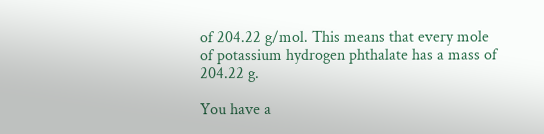of 204.22 g/mol. This means that every mole of potassium hydrogen phthalate has a mass of 204.22 g.

You have a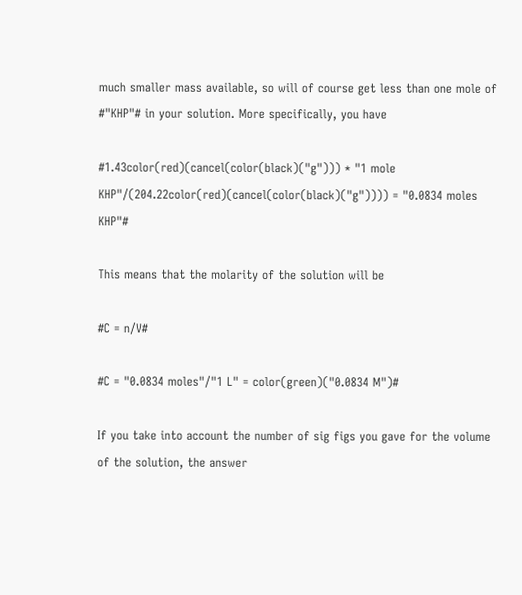much smaller mass available, so will of course get less than one mole of #"KHP"# in your solution. More specifically, you have

#1.43color(red)(cancel(color(black)("g"))) * "1 mole KHP"/(204.22color(red)(cancel(color(black)("g")))) = "0.0834 moles KHP"#

This means that the molarity of the solution will be

#C = n/V#

#C = "0.0834 moles"/"1 L" = color(green)("0.0834 M")#

If you take into account the number of sig figs you gave for the volume of the solution, the answer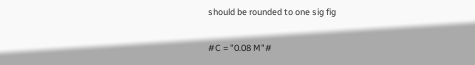should be rounded to one sig fig

#C = "0.08 M"#